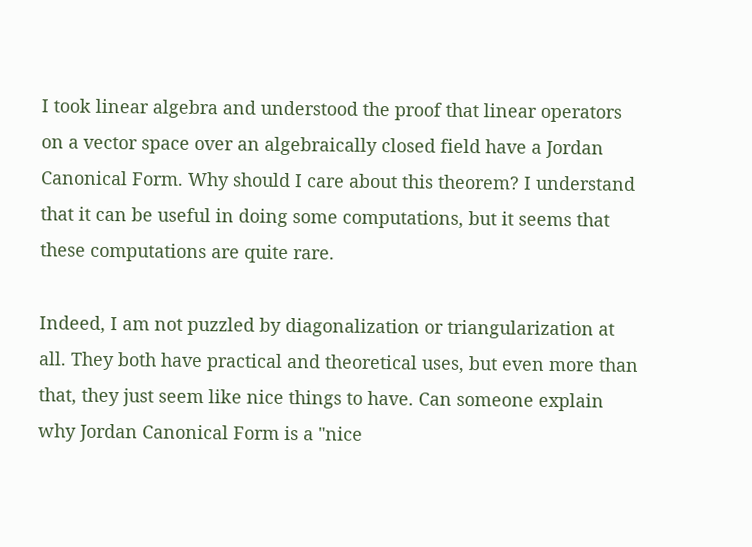I took linear algebra and understood the proof that linear operators on a vector space over an algebraically closed field have a Jordan Canonical Form. Why should I care about this theorem? I understand that it can be useful in doing some computations, but it seems that these computations are quite rare.

Indeed, I am not puzzled by diagonalization or triangularization at all. They both have practical and theoretical uses, but even more than that, they just seem like nice things to have. Can someone explain why Jordan Canonical Form is a "nice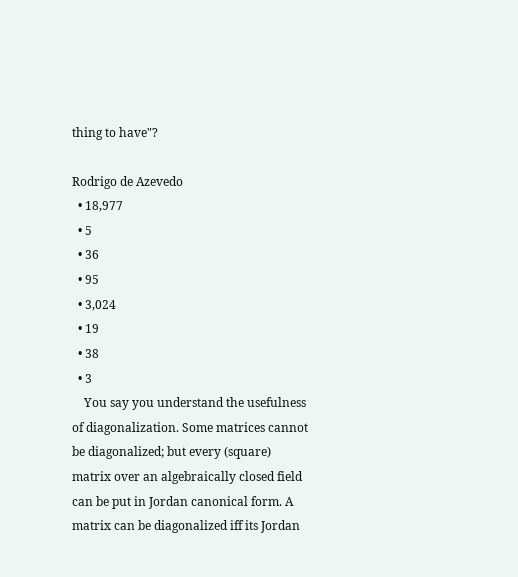thing to have"?

Rodrigo de Azevedo
  • 18,977
  • 5
  • 36
  • 95
  • 3,024
  • 19
  • 38
  • 3
    You say you understand the usefulness of diagonalization. Some matrices cannot be diagonalized; but every (square) matrix over an algebraically closed field can be put in Jordan canonical form. A matrix can be diagonalized iff its Jordan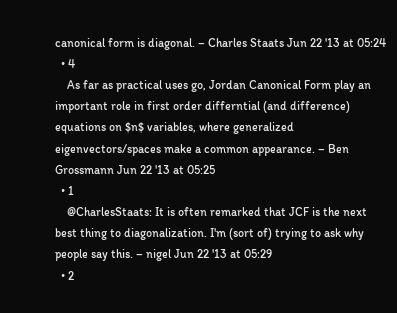canonical form is diagonal. – Charles Staats Jun 22 '13 at 05:24
  • 4
    As far as practical uses go, Jordan Canonical Form play an important role in first order differntial (and difference) equations on $n$ variables, where generalized eigenvectors/spaces make a common appearance. – Ben Grossmann Jun 22 '13 at 05:25
  • 1
    @CharlesStaats: It is often remarked that JCF is the next best thing to diagonalization. I'm (sort of) trying to ask why people say this. – nigel Jun 22 '13 at 05:29
  • 2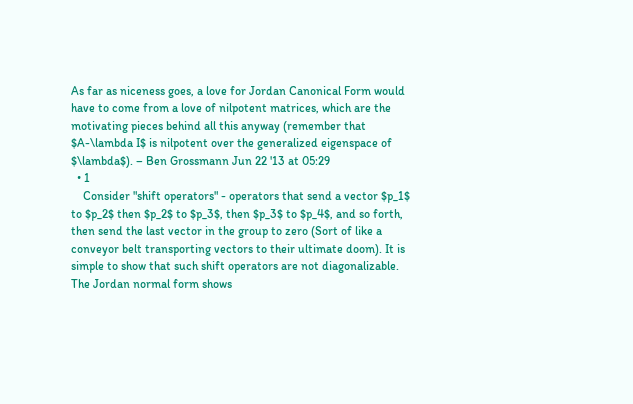As far as niceness goes, a love for Jordan Canonical Form would have to come from a love of nilpotent matrices, which are the motivating pieces behind all this anyway (remember that $A-\lambda I$ is nilpotent over the generalized eigenspace of $\lambda$). – Ben Grossmann Jun 22 '13 at 05:29
  • 1
    Consider "shift operators" - operators that send a vector $p_1$ to $p_2$ then $p_2$ to $p_3$, then $p_3$ to $p_4$, and so forth, then send the last vector in the group to zero (Sort of like a conveyor belt transporting vectors to their ultimate doom). It is simple to show that such shift operators are not diagonalizable. The Jordan normal form shows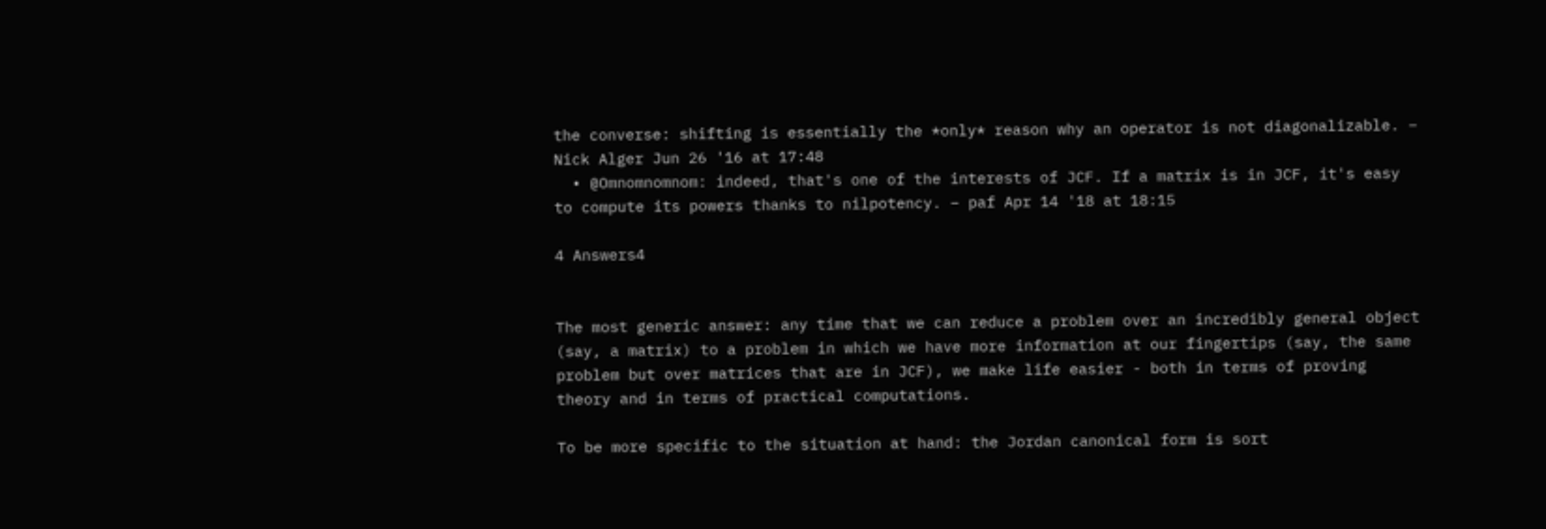the converse: shifting is essentially the *only* reason why an operator is not diagonalizable. – Nick Alger Jun 26 '16 at 17:48
  • @Omnomnomnom: indeed, that's one of the interests of JCF. If a matrix is in JCF, it's easy to compute its powers thanks to nilpotency. – paf Apr 14 '18 at 18:15

4 Answers4


The most generic answer: any time that we can reduce a problem over an incredibly general object (say, a matrix) to a problem in which we have more information at our fingertips (say, the same problem but over matrices that are in JCF), we make life easier - both in terms of proving theory and in terms of practical computations.

To be more specific to the situation at hand: the Jordan canonical form is sort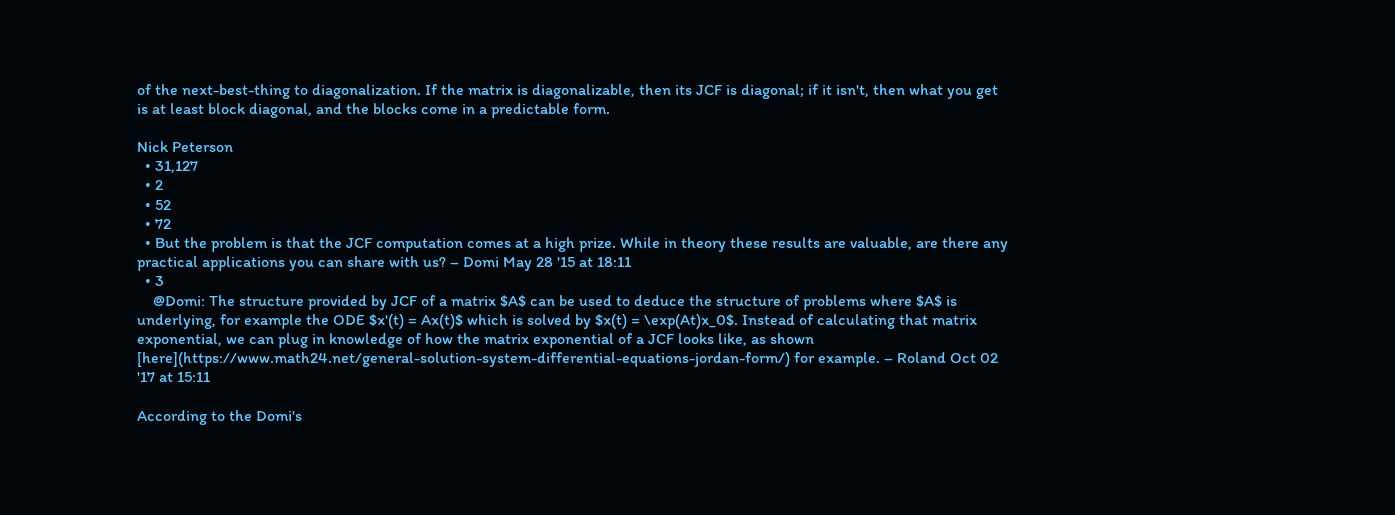of the next-best-thing to diagonalization. If the matrix is diagonalizable, then its JCF is diagonal; if it isn't, then what you get is at least block diagonal, and the blocks come in a predictable form.

Nick Peterson
  • 31,127
  • 2
  • 52
  • 72
  • But the problem is that the JCF computation comes at a high prize. While in theory these results are valuable, are there any practical applications you can share with us? – Domi May 28 '15 at 18:11
  • 3
    @Domi: The structure provided by JCF of a matrix $A$ can be used to deduce the structure of problems where $A$ is underlying, for example the ODE $x'(t) = Ax(t)$ which is solved by $x(t) = \exp(At)x_0$. Instead of calculating that matrix exponential, we can plug in knowledge of how the matrix exponential of a JCF looks like, as shown [here](https://www.math24.net/general-solution-system-differential-equations-jordan-form/) for example. – Roland Oct 02 '17 at 15:11

According to the Domi's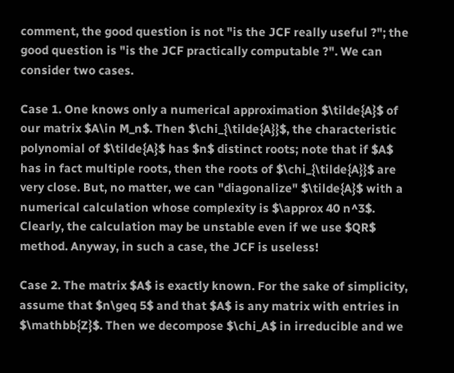comment, the good question is not "is the JCF really useful ?"; the good question is "is the JCF practically computable ?". We can consider two cases.

Case 1. One knows only a numerical approximation $\tilde{A}$ of our matrix $A\in M_n$. Then $\chi_{\tilde{A}}$, the characteristic polynomial of $\tilde{A}$ has $n$ distinct roots; note that if $A$ has in fact multiple roots, then the roots of $\chi_{\tilde{A}}$ are very close. But, no matter, we can "diagonalize" $\tilde{A}$ with a numerical calculation whose complexity is $\approx 40 n^3$. Clearly, the calculation may be unstable even if we use $QR$ method. Anyway, in such a case, the JCF is useless!

Case 2. The matrix $A$ is exactly known. For the sake of simplicity, assume that $n\geq 5$ and that $A$ is any matrix with entries in $\mathbb{Z}$. Then we decompose $\chi_A$ in irreducible and we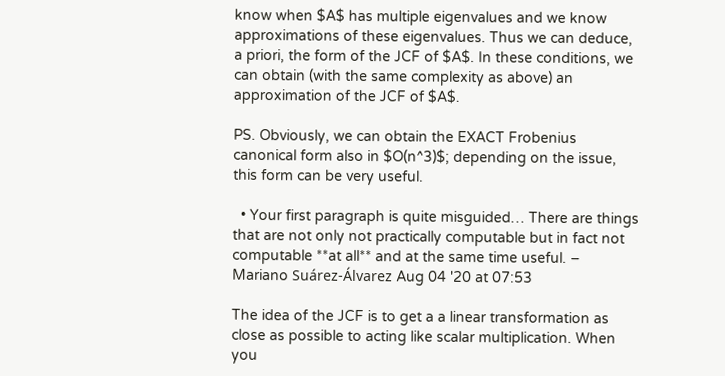know when $A$ has multiple eigenvalues and we know approximations of these eigenvalues. Thus we can deduce, a priori, the form of the JCF of $A$. In these conditions, we can obtain (with the same complexity as above) an approximation of the JCF of $A$.

PS. Obviously, we can obtain the EXACT Frobenius canonical form also in $O(n^3)$; depending on the issue, this form can be very useful.

  • Your first paragraph is quite misguided… There are things that are not only not practically computable but in fact not computable **at all** and at the same time useful. – Mariano Suárez-Álvarez Aug 04 '20 at 07:53

The idea of the JCF is to get a a linear transformation as close as possible to acting like scalar multiplication. When you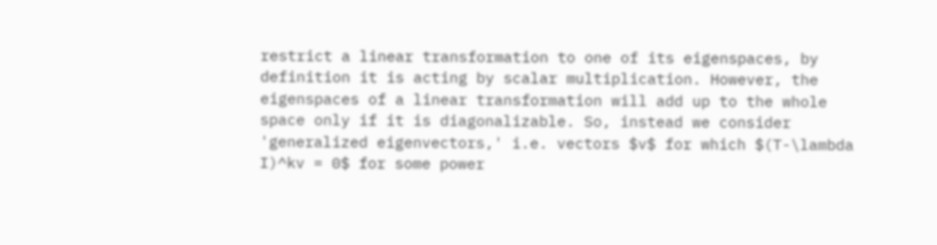restrict a linear transformation to one of its eigenspaces, by definition it is acting by scalar multiplication. However, the eigenspaces of a linear transformation will add up to the whole space only if it is diagonalizable. So, instead we consider 'generalized eigenvectors,' i.e. vectors $v$ for which $(T-\lambda I)^kv = 0$ for some power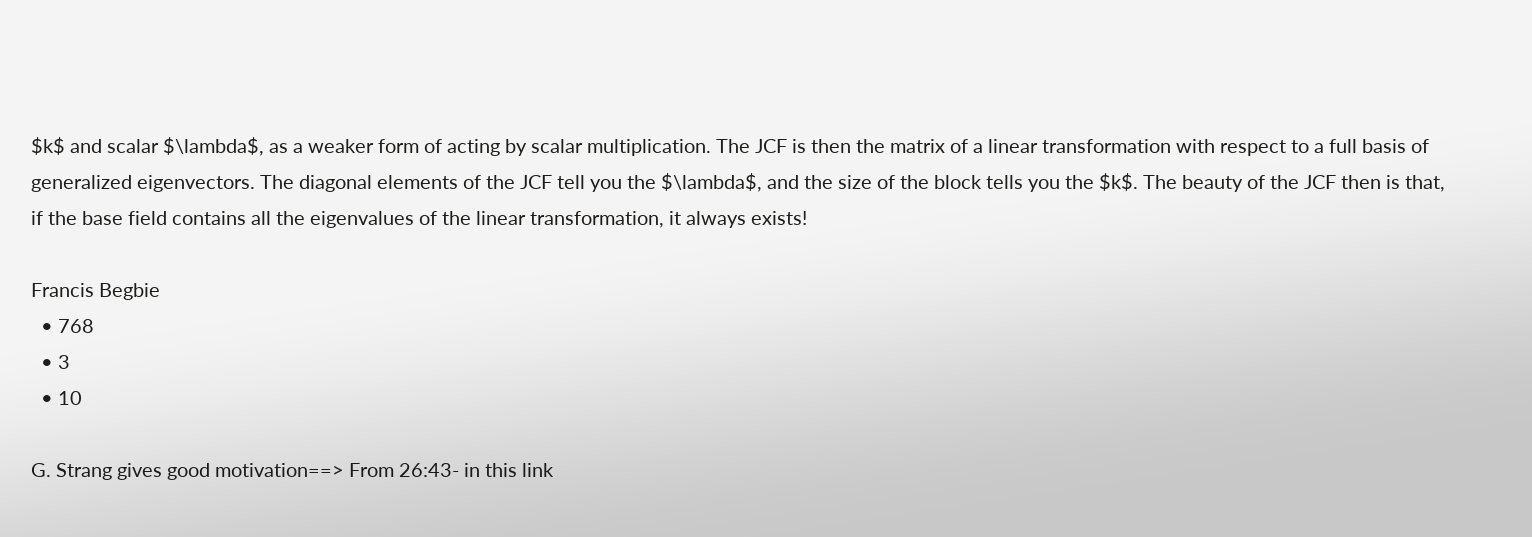$k$ and scalar $\lambda$, as a weaker form of acting by scalar multiplication. The JCF is then the matrix of a linear transformation with respect to a full basis of generalized eigenvectors. The diagonal elements of the JCF tell you the $\lambda$, and the size of the block tells you the $k$. The beauty of the JCF then is that, if the base field contains all the eigenvalues of the linear transformation, it always exists!

Francis Begbie
  • 768
  • 3
  • 10

G. Strang gives good motivation==> From 26:43- in this link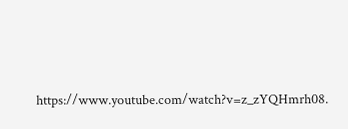https://www.youtube.com/watch?v=z_zYQHmrh08.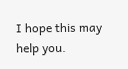I hope this may help you.